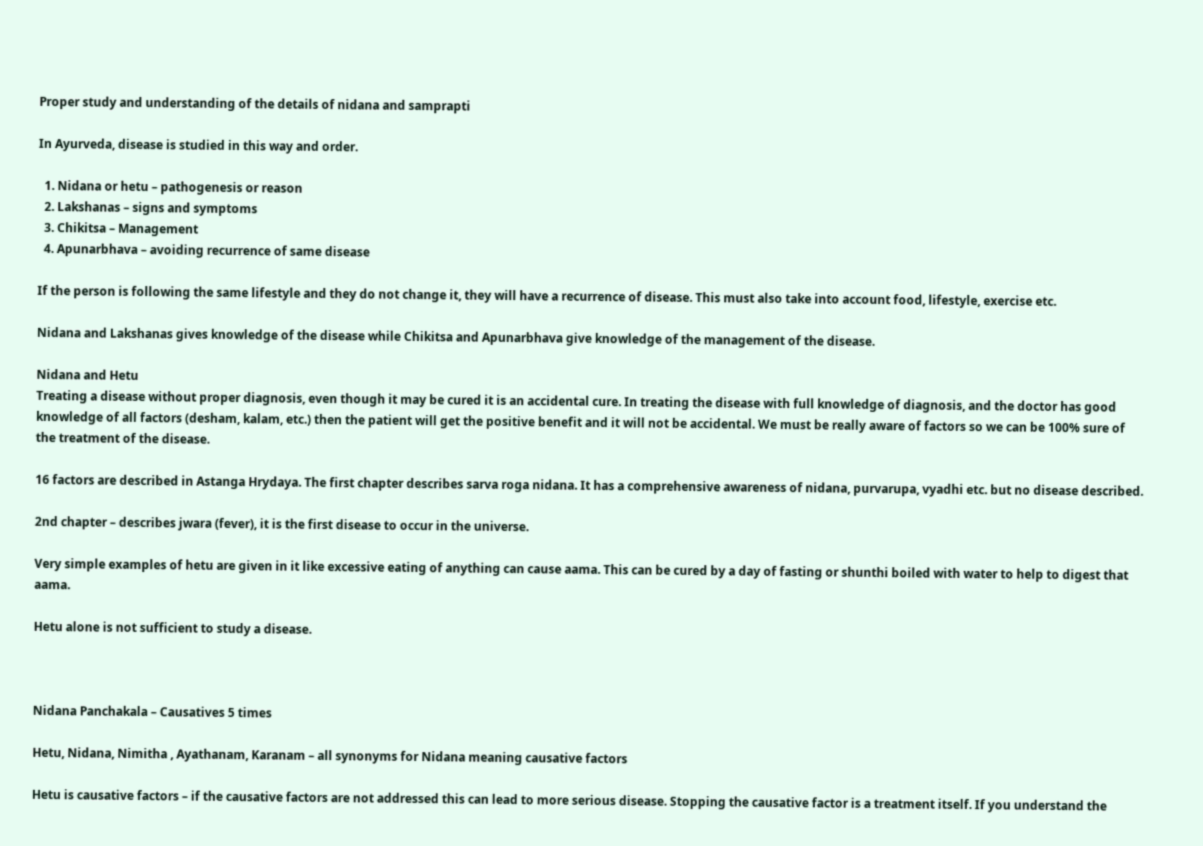Proper study and understanding of the details of nidana and samprapti

In Ayurveda, disease is studied in this way and order.

  1. Nidana or hetu – pathogenesis or reason
  2. Lakshanas – signs and symptoms
  3. Chikitsa – Management
  4. Apunarbhava – avoiding recurrence of same disease

If the person is following the same lifestyle and they do not change it, they will have a recurrence of disease. This must also take into account food, lifestyle, exercise etc.

Nidana and Lakshanas gives knowledge of the disease while Chikitsa and Apunarbhava give knowledge of the management of the disease.

Nidana and Hetu
Treating a disease without proper diagnosis, even though it may be cured it is an accidental cure. In treating the disease with full knowledge of diagnosis, and the doctor has good knowledge of all factors (desham, kalam, etc.) then the patient will get the positive benefit and it will not be accidental. We must be really aware of factors so we can be 100% sure of the treatment of the disease.

16 factors are described in Astanga Hrydaya. The first chapter describes sarva roga nidana. It has a comprehensive awareness of nidana, purvarupa, vyadhi etc. but no disease described.

2nd chapter – describes jwara (fever), it is the first disease to occur in the universe.

Very simple examples of hetu are given in it like excessive eating of anything can cause aama. This can be cured by a day of fasting or shunthi boiled with water to help to digest that aama.

Hetu alone is not sufficient to study a disease.



Nidana Panchakala – Causatives 5 times

Hetu, Nidana, Nimitha , Ayathanam, Karanam – all synonyms for Nidana meaning causative factors

Hetu is causative factors – if the causative factors are not addressed this can lead to more serious disease. Stopping the causative factor is a treatment itself. If you understand the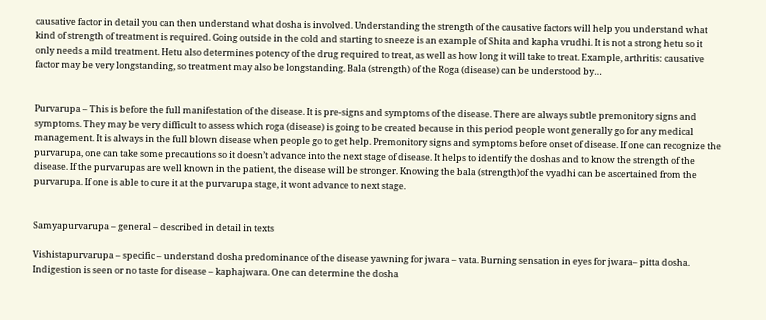causative factor in detail you can then understand what dosha is involved. Understanding the strength of the causative factors will help you understand what kind of strength of treatment is required. Going outside in the cold and starting to sneeze is an example of Shita and kapha vrudhi. It is not a strong hetu so it only needs a mild treatment. Hetu also determines potency of the drug required to treat, as well as how long it will take to treat. Example, arthritis: causative factor may be very longstanding, so treatment may also be longstanding. Bala (strength) of the Roga (disease) can be understood by…


Purvarupa – This is before the full manifestation of the disease. It is pre-signs and symptoms of the disease. There are always subtle premonitory signs and symptoms. They may be very difficult to assess which roga (disease) is going to be created because in this period people wont generally go for any medical management. It is always in the full blown disease when people go to get help. Premonitory signs and symptoms before onset of disease. If one can recognize the purvarupa, one can take some precautions so it doesn’t advance into the next stage of disease. It helps to identify the doshas and to know the strength of the disease. If the purvarupas are well known in the patient, the disease will be stronger. Knowing the bala (strength)of the vyadhi can be ascertained from the purvarupa. If one is able to cure it at the purvarupa stage, it wont advance to next stage.


Samyapurvarupa – general – described in detail in texts

Vishistapurvarupa – specific – understand dosha predominance of the disease yawning for jwara – vata. Burning sensation in eyes for jwara– pitta dosha. Indigestion is seen or no taste for disease – kaphajwara. One can determine the dosha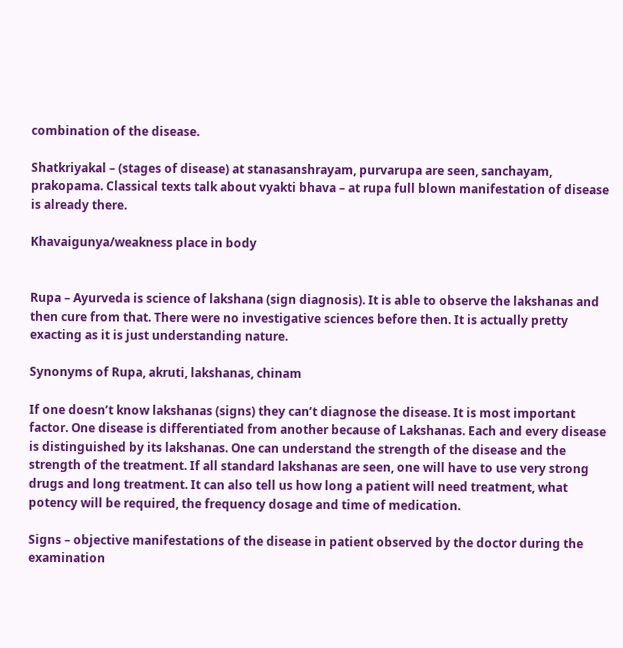combination of the disease.

Shatkriyakal – (stages of disease) at stanasanshrayam, purvarupa are seen, sanchayam, prakopama. Classical texts talk about vyakti bhava – at rupa full blown manifestation of disease is already there.

Khavaigunya/weakness place in body


Rupa – Ayurveda is science of lakshana (sign diagnosis). It is able to observe the lakshanas and then cure from that. There were no investigative sciences before then. It is actually pretty exacting as it is just understanding nature.

Synonyms of Rupa, akruti, lakshanas, chinam

If one doesn’t know lakshanas (signs) they can’t diagnose the disease. It is most important factor. One disease is differentiated from another because of Lakshanas. Each and every disease is distinguished by its lakshanas. One can understand the strength of the disease and the strength of the treatment. If all standard lakshanas are seen, one will have to use very strong drugs and long treatment. It can also tell us how long a patient will need treatment, what potency will be required, the frequency dosage and time of medication.

Signs – objective manifestations of the disease in patient observed by the doctor during the examination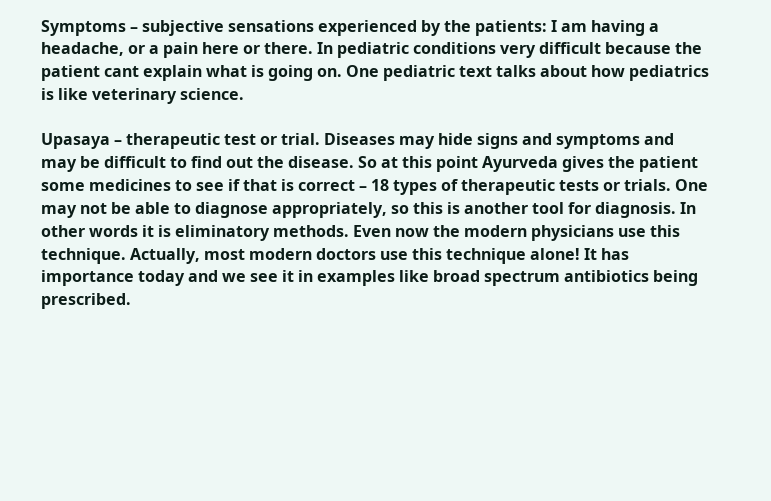Symptoms – subjective sensations experienced by the patients: I am having a headache, or a pain here or there. In pediatric conditions very difficult because the patient cant explain what is going on. One pediatric text talks about how pediatrics is like veterinary science.

Upasaya – therapeutic test or trial. Diseases may hide signs and symptoms and may be difficult to find out the disease. So at this point Ayurveda gives the patient some medicines to see if that is correct – 18 types of therapeutic tests or trials. One may not be able to diagnose appropriately, so this is another tool for diagnosis. In other words it is eliminatory methods. Even now the modern physicians use this technique. Actually, most modern doctors use this technique alone! It has importance today and we see it in examples like broad spectrum antibiotics being prescribed.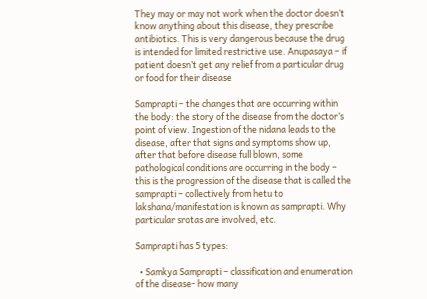They may or may not work when the doctor doesn’t know anything about this disease, they prescribe antibiotics. This is very dangerous because the drug is intended for limited restrictive use. Anupasaya – if patient doesn’t get any relief from a particular drug or food for their disease

Samprapti – the changes that are occurring within the body: the story of the disease from the doctor’s point of view. Ingestion of the nidana leads to the disease, after that signs and symptoms show up, after that before disease full blown, some pathological conditions are occurring in the body – this is the progression of the disease that is called the samprapti – collectively from hetu to lakshana/manifestation is known as samprapti. Why particular srotas are involved, etc.

Samprapti has 5 types:

  • Samkya Samprapti – classification and enumeration of the disease- how many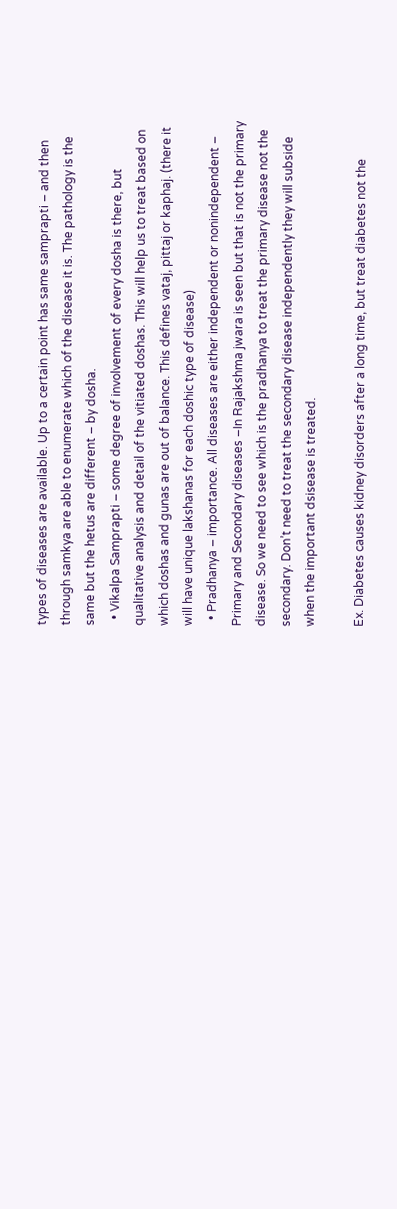types of diseases are available. Up to a certain point has same samprapti – and then through samkya are able to enumerate which of the disease it is. The pathology is the same but the hetus are different – by dosha.
  • Vikalpa Samprapti – some degree of involvement of every dosha is there, but qualitative analysis and detail of the vitiated doshas. This will help us to treat based on which doshas and gunas are out of balance. This defines vataj, pittaj or kaphaj. (there it will have unique lakshanas for each doshic type of disease)
  • Pradhanya – importance. All diseases are either independent or nonindependent – Primary and Secondary diseases –In Rajakshma jwara is seen but that is not the primary disease. So we need to see which is the pradhanya to treat the primary disease not the secondary. Don’t need to treat the secondary disease independently they will subside when the important dsisease is treated.

Ex. Diabetes causes kidney disorders after a long time, but treat diabetes not the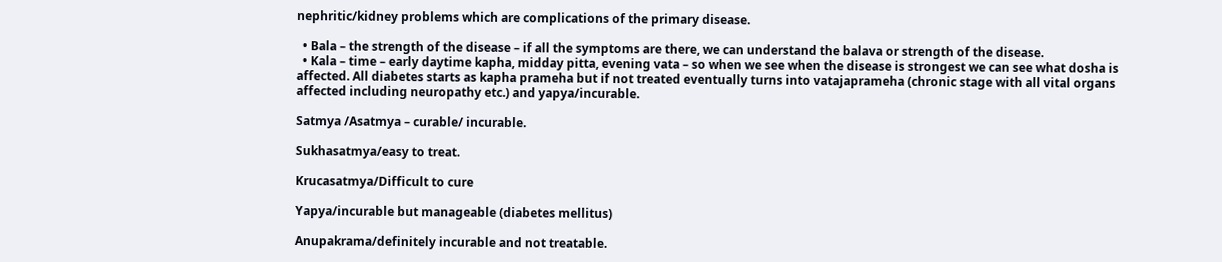nephritic/kidney problems which are complications of the primary disease.

  • Bala – the strength of the disease – if all the symptoms are there, we can understand the balava or strength of the disease.
  • Kala – time – early daytime kapha, midday pitta, evening vata – so when we see when the disease is strongest we can see what dosha is affected. All diabetes starts as kapha prameha but if not treated eventually turns into vatajaprameha (chronic stage with all vital organs affected including neuropathy etc.) and yapya/incurable.

Satmya /Asatmya – curable/ incurable.

Sukhasatmya/easy to treat.

Krucasatmya/Difficult to cure

Yapya/incurable but manageable (diabetes mellitus)

Anupakrama/definitely incurable and not treatable.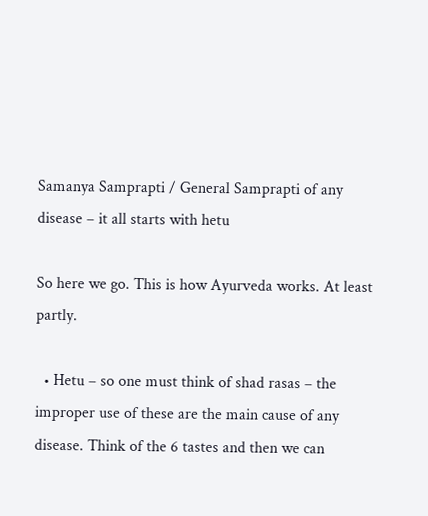Samanya Samprapti / General Samprapti of any disease – it all starts with hetu

So here we go. This is how Ayurveda works. At least partly.

  • Hetu – so one must think of shad rasas – the improper use of these are the main cause of any disease. Think of the 6 tastes and then we can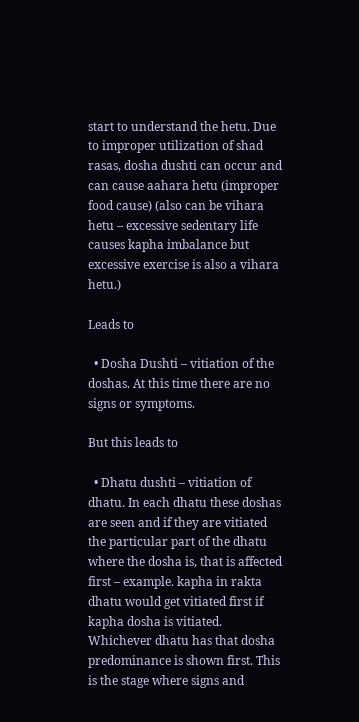start to understand the hetu. Due to improper utilization of shad rasas, dosha dushti can occur and can cause aahara hetu (improper food cause) (also can be vihara hetu – excessive sedentary life causes kapha imbalance but excessive exercise is also a vihara hetu.)

Leads to

  • Dosha Dushti – vitiation of the doshas. At this time there are no signs or symptoms.

But this leads to

  • Dhatu dushti – vitiation of dhatu. In each dhatu these doshas are seen and if they are vitiated the particular part of the dhatu where the dosha is, that is affected first – example. kapha in rakta dhatu would get vitiated first if kapha dosha is vitiated. Whichever dhatu has that dosha predominance is shown first. This is the stage where signs and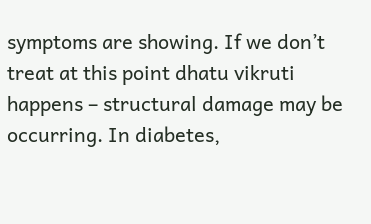symptoms are showing. If we don’t treat at this point dhatu vikruti happens – structural damage may be occurring. In diabetes,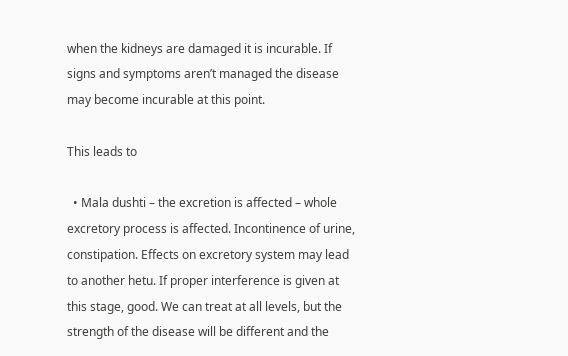when the kidneys are damaged it is incurable. If signs and symptoms aren’t managed the disease may become incurable at this point.

This leads to

  • Mala dushti – the excretion is affected – whole excretory process is affected. Incontinence of urine, constipation. Effects on excretory system may lead to another hetu. If proper interference is given at this stage, good. We can treat at all levels, but the strength of the disease will be different and the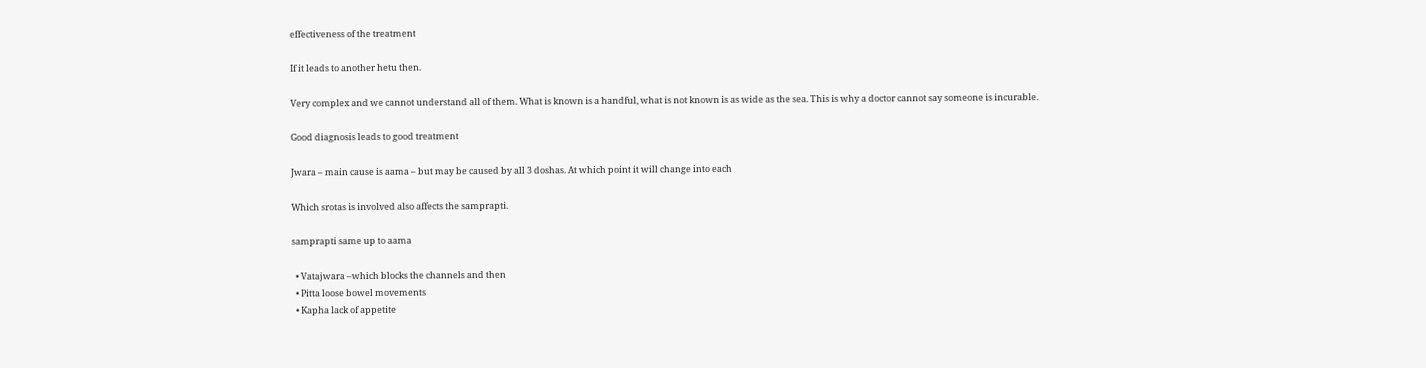effectiveness of the treatment

If it leads to another hetu then.

Very complex and we cannot understand all of them. What is known is a handful, what is not known is as wide as the sea. This is why a doctor cannot say someone is incurable.

Good diagnosis leads to good treatment

Jwara – main cause is aama – but may be caused by all 3 doshas. At which point it will change into each

Which srotas is involved also affects the samprapti.

samprapti same up to aama

  • Vatajwara –which blocks the channels and then
  • Pitta loose bowel movements
  • Kapha lack of appetite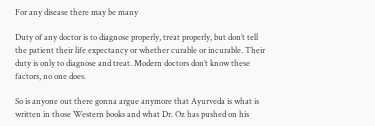For any disease there may be many

Duty of any doctor is to diagnose properly, treat properly, but don’t tell the patient their life expectancy or whether curable or incurable. Their duty is only to diagnose and treat. Modern doctors don’t know these factors, no one does.

So is anyone out there gonna argue anymore that Ayurveda is what is written in those Western books and what Dr. Oz has pushed on his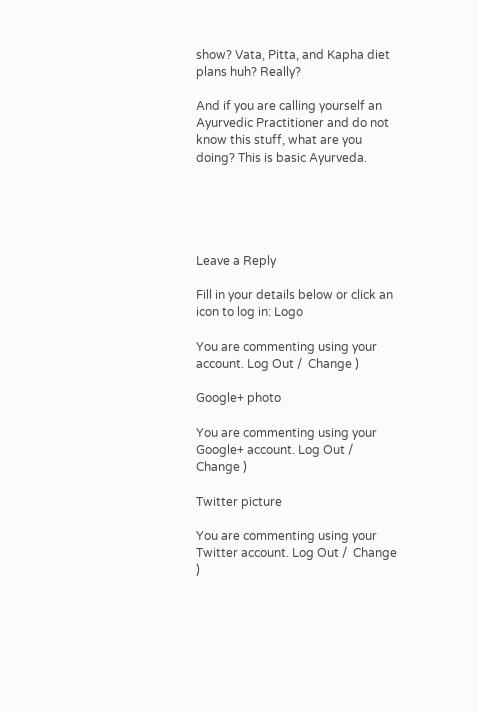show? Vata, Pitta, and Kapha diet plans huh? Really?

And if you are calling yourself an Ayurvedic Practitioner and do not know this stuff, what are you doing? This is basic Ayurveda.





Leave a Reply

Fill in your details below or click an icon to log in: Logo

You are commenting using your account. Log Out /  Change )

Google+ photo

You are commenting using your Google+ account. Log Out /  Change )

Twitter picture

You are commenting using your Twitter account. Log Out /  Change )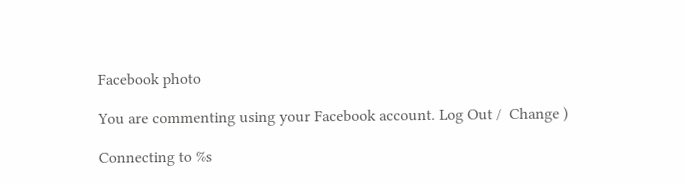Facebook photo

You are commenting using your Facebook account. Log Out /  Change )

Connecting to %s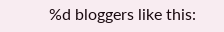%d bloggers like this: